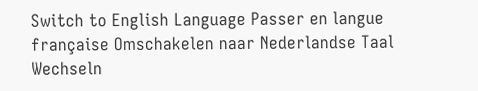Switch to English Language Passer en langue française Omschakelen naar Nederlandse Taal Wechseln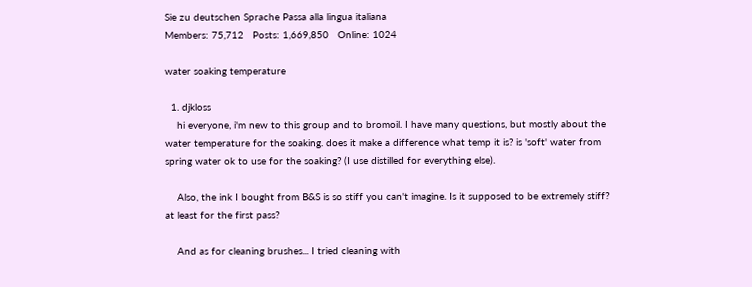Sie zu deutschen Sprache Passa alla lingua italiana
Members: 75,712   Posts: 1,669,850   Online: 1024

water soaking temperature

  1. djkloss
    hi everyone, i'm new to this group and to bromoil. I have many questions, but mostly about the water temperature for the soaking. does it make a difference what temp it is? is 'soft' water from spring water ok to use for the soaking? (I use distilled for everything else).

    Also, the ink I bought from B&S is so stiff you can't imagine. Is it supposed to be extremely stiff? at least for the first pass?

    And as for cleaning brushes... I tried cleaning with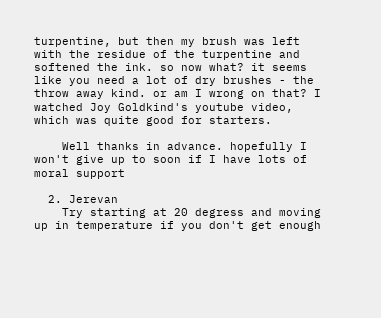turpentine, but then my brush was left with the residue of the turpentine and softened the ink. so now what? it seems like you need a lot of dry brushes - the throw away kind. or am I wrong on that? I watched Joy Goldkind's youtube video, which was quite good for starters.

    Well thanks in advance. hopefully I won't give up to soon if I have lots of moral support

  2. Jerevan
    Try starting at 20 degress and moving up in temperature if you don't get enough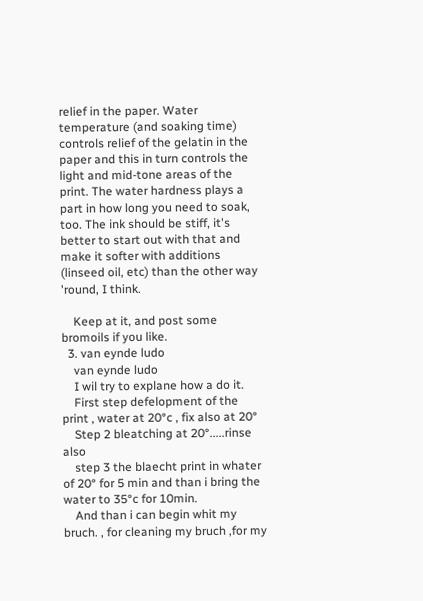relief in the paper. Water temperature (and soaking time) controls relief of the gelatin in the paper and this in turn controls the light and mid-tone areas of the print. The water hardness plays a part in how long you need to soak, too. The ink should be stiff, it's better to start out with that and make it softer with additions (linseed oil, etc) than the other way 'round, I think.

    Keep at it, and post some bromoils if you like.
  3. van eynde ludo
    van eynde ludo
    I wil try to explane how a do it.
    First step defelopment of the print , water at 20°c , fix also at 20°
    Step 2 bleatching at 20°.....rinse also
    step 3 the blaecht print in whater of 20° for 5 min and than i bring the water to 35°c for 10min.
    And than i can begin whit my bruch. , for cleaning my bruch ,for my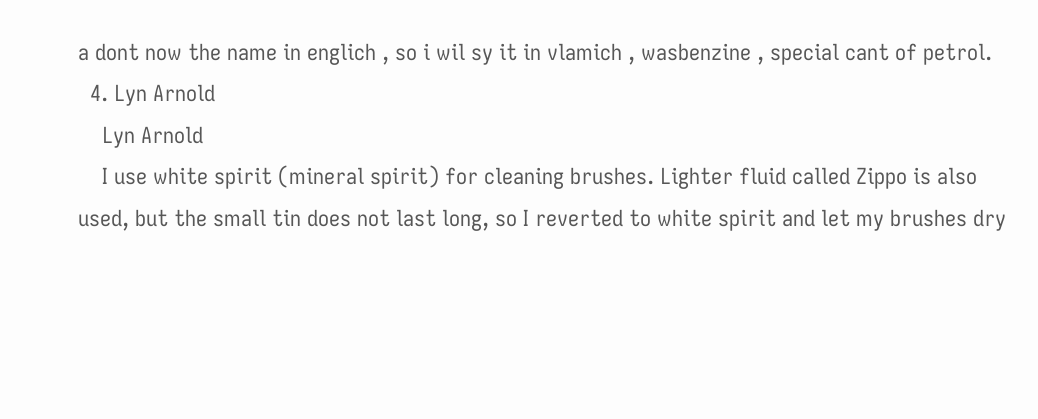a dont now the name in englich , so i wil sy it in vlamich , wasbenzine , special cant of petrol.
  4. Lyn Arnold
    Lyn Arnold
    I use white spirit (mineral spirit) for cleaning brushes. Lighter fluid called Zippo is also used, but the small tin does not last long, so I reverted to white spirit and let my brushes dry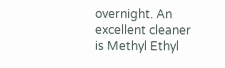overnight. An excellent cleaner is Methyl Ethyl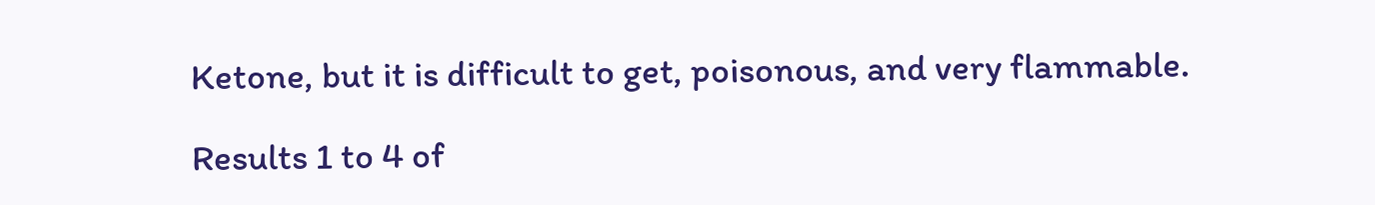Ketone, but it is difficult to get, poisonous, and very flammable.

Results 1 to 4 of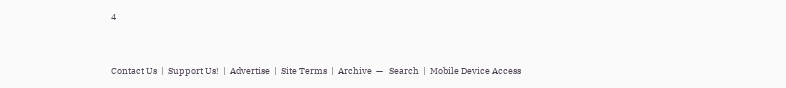4



Contact Us  |  Support Us!  |  Advertise  |  Site Terms  |  Archive  —   Search  |  Mobile Device Access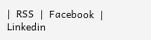|  RSS  |  Facebook  |  Linkedin